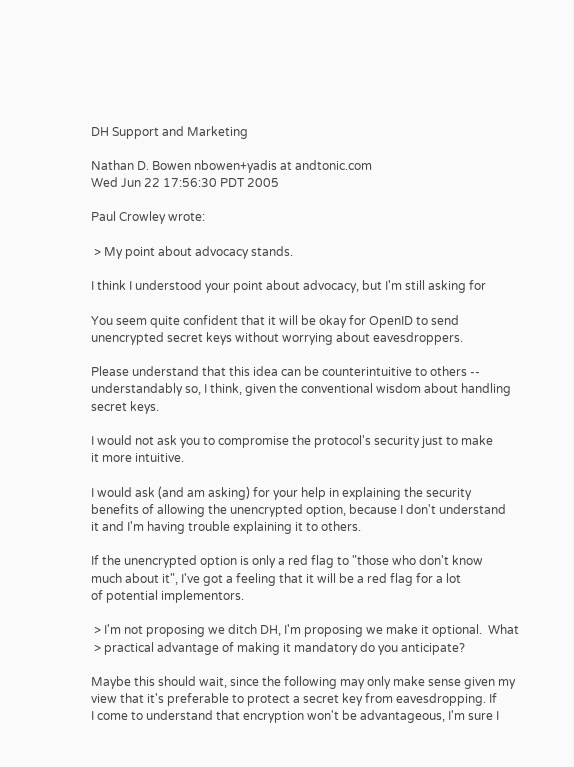DH Support and Marketing

Nathan D. Bowen nbowen+yadis at andtonic.com
Wed Jun 22 17:56:30 PDT 2005

Paul Crowley wrote:

 > My point about advocacy stands.

I think I understood your point about advocacy, but I'm still asking for

You seem quite confident that it will be okay for OpenID to send
unencrypted secret keys without worrying about eavesdroppers.

Please understand that this idea can be counterintuitive to others --
understandably so, I think, given the conventional wisdom about handling
secret keys.

I would not ask you to compromise the protocol's security just to make
it more intuitive.

I would ask (and am asking) for your help in explaining the security
benefits of allowing the unencrypted option, because I don't understand
it and I'm having trouble explaining it to others.

If the unencrypted option is only a red flag to "those who don't know
much about it", I've got a feeling that it will be a red flag for a lot
of potential implementors.

 > I'm not proposing we ditch DH, I'm proposing we make it optional.  What
 > practical advantage of making it mandatory do you anticipate?

Maybe this should wait, since the following may only make sense given my
view that it's preferable to protect a secret key from eavesdropping. If
I come to understand that encryption won't be advantageous, I'm sure I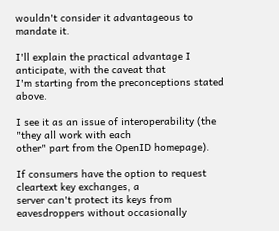wouldn't consider it advantageous to mandate it.

I'll explain the practical advantage I anticipate, with the caveat that
I'm starting from the preconceptions stated above.

I see it as an issue of interoperability (the "they all work with each
other" part from the OpenID homepage).

If consumers have the option to request cleartext key exchanges, a
server can't protect its keys from eavesdroppers without occasionally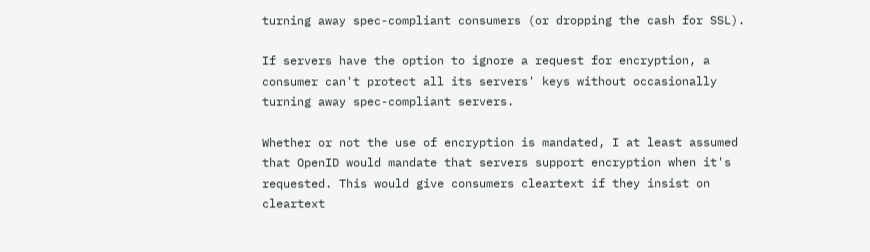turning away spec-compliant consumers (or dropping the cash for SSL).

If servers have the option to ignore a request for encryption, a
consumer can't protect all its servers' keys without occasionally
turning away spec-compliant servers.

Whether or not the use of encryption is mandated, I at least assumed
that OpenID would mandate that servers support encryption when it's
requested. This would give consumers cleartext if they insist on
cleartext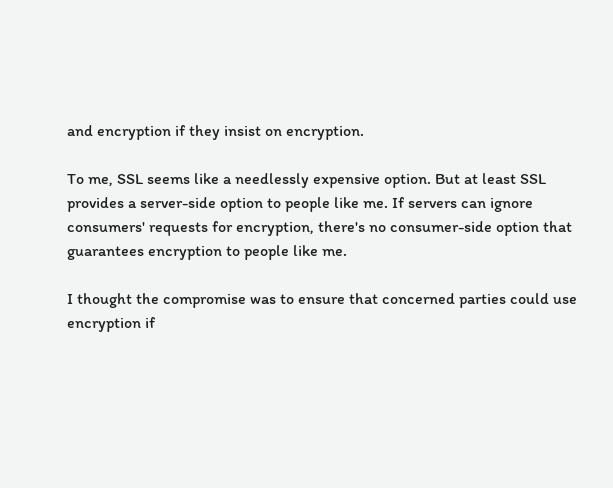and encryption if they insist on encryption.

To me, SSL seems like a needlessly expensive option. But at least SSL
provides a server-side option to people like me. If servers can ignore
consumers' requests for encryption, there's no consumer-side option that
guarantees encryption to people like me.

I thought the compromise was to ensure that concerned parties could use
encryption if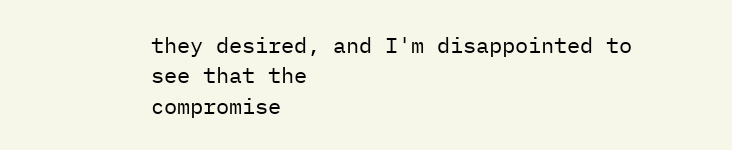they desired, and I'm disappointed to see that the
compromise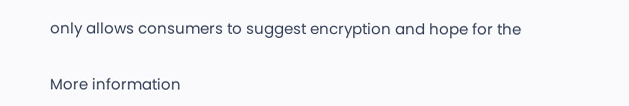only allows consumers to suggest encryption and hope for the

More information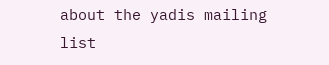about the yadis mailing list